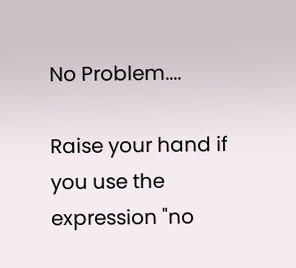No Problem....

Raise your hand if you use the expression "no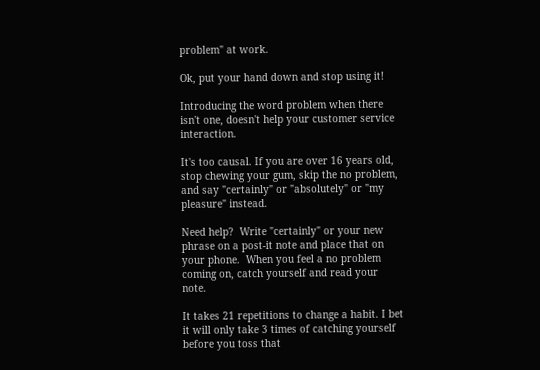problem" at work.

Ok, put your hand down and stop using it!

Introducing the word problem when there isn't one, doesn't help your customer service interaction.

It's too causal. If you are over 16 years old, stop chewing your gum, skip the no problem, and say "certainly" or "absolutely" or "my pleasure" instead.

Need help?  Write "certainly" or your new phrase on a post-it note and place that on your phone.  When you feel a no problem coming on, catch yourself and read your note.

It takes 21 repetitions to change a habit. I bet it will only take 3 times of catching yourself before you toss that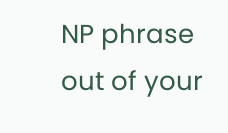NP phrase out of your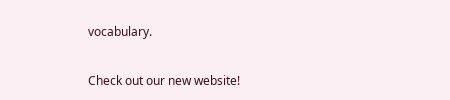vocabulary.

Check out our new website!